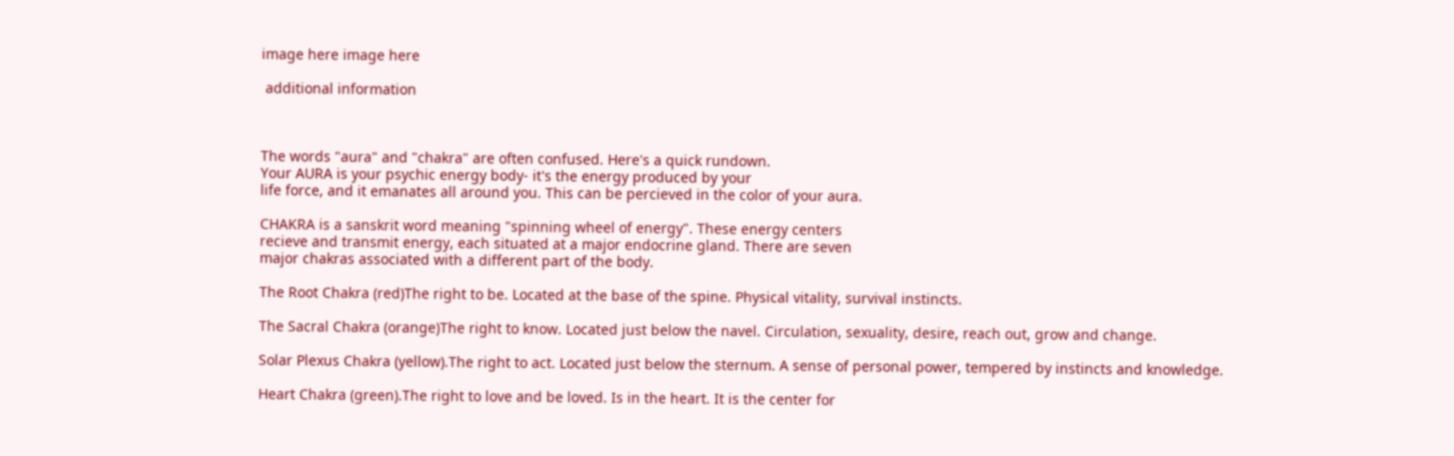image here image here

 additional information



The words "aura" and "chakra" are often confused. Here's a quick rundown.
Your AURA is your psychic energy body- it's the energy produced by your
life force, and it emanates all around you. This can be percieved in the color of your aura.

CHAKRA is a sanskrit word meaning "spinning wheel of energy". These energy centers
recieve and transmit energy, each situated at a major endocrine gland. There are seven
major chakras associated with a different part of the body.

The Root Chakra (red)The right to be. Located at the base of the spine. Physical vitality, survival instincts.

The Sacral Chakra (orange)The right to know. Located just below the navel. Circulation, sexuality, desire, reach out, grow and change.

Solar Plexus Chakra (yellow).The right to act. Located just below the sternum. A sense of personal power, tempered by instincts and knowledge.

Heart Chakra (green).The right to love and be loved. Is in the heart. It is the center for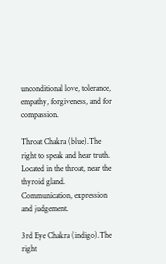unconditional love, tolerance, empathy, forgiveness, and for compassion.

Throat Chakra (blue).The right to speak and hear truth. Located in the throat, near the thyroid gland. Communication, expression and judgement.

3rd Eye Chakra (indigo).The right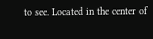to see. Located in the center of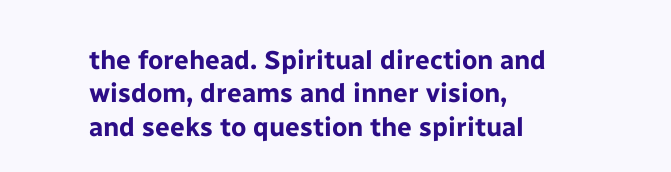the forehead. Spiritual direction and wisdom, dreams and inner vision, and seeks to question the spiritual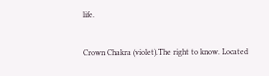life.

Crown Chakra (violet).The right to know. Located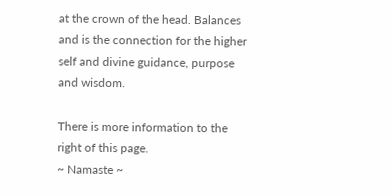at the crown of the head. Balances and is the connection for the higher self and divine guidance, purpose and wisdom.

There is more information to the right of this page.
~ Namaste ~